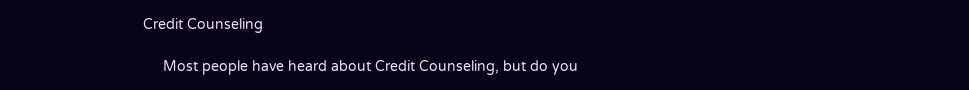Credit Counseling

     Most people have heard about Credit Counseling, but do you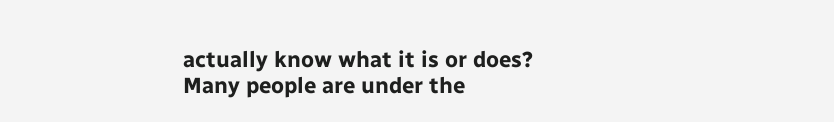actually know what it is or does? Many people are under the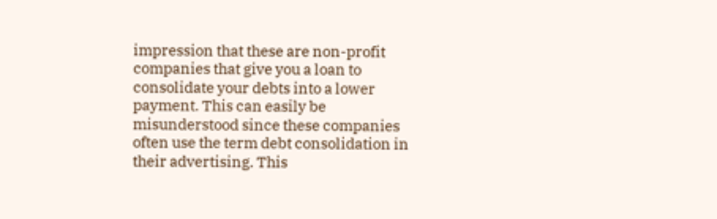impression that these are non-profit companies that give you a loan to consolidate your debts into a lower payment. This can easily be misunderstood since these companies often use the term debt consolidation in their advertising. This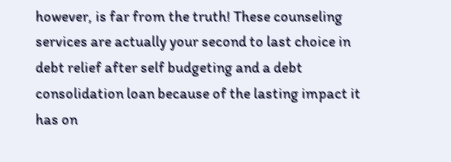however, is far from the truth! These counseling services are actually your second to last choice in debt relief after self budgeting and a debt consolidation loan because of the lasting impact it has on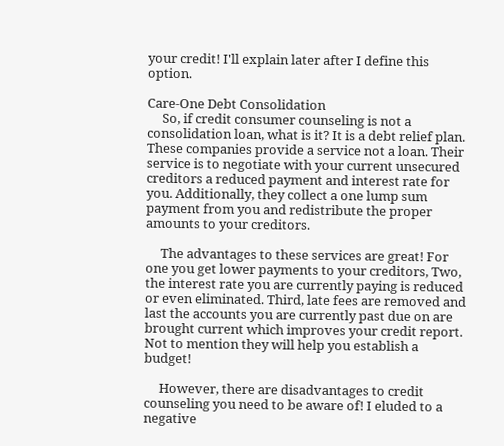your credit! I'll explain later after I define this option.

Care-One Debt Consolidation
     So, if credit consumer counseling is not a consolidation loan, what is it? It is a debt relief plan. These companies provide a service not a loan. Their service is to negotiate with your current unsecured creditors a reduced payment and interest rate for you. Additionally, they collect a one lump sum payment from you and redistribute the proper amounts to your creditors.

     The advantages to these services are great! For one you get lower payments to your creditors, Two, the interest rate you are currently paying is reduced or even eliminated. Third, late fees are removed and last the accounts you are currently past due on are brought current which improves your credit report. Not to mention they will help you establish a budget!

     However, there are disadvantages to credit counseling you need to be aware of! I eluded to a negative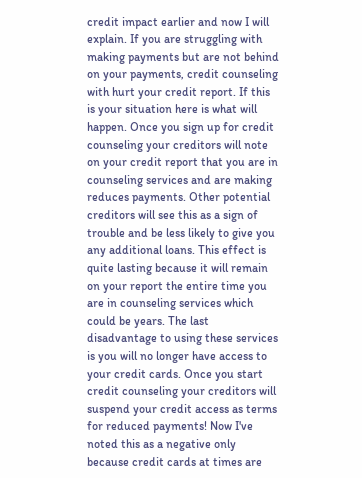credit impact earlier and now I will explain. If you are struggling with making payments but are not behind on your payments, credit counseling with hurt your credit report. If this is your situation here is what will happen. Once you sign up for credit counseling your creditors will note on your credit report that you are in counseling services and are making reduces payments. Other potential creditors will see this as a sign of trouble and be less likely to give you any additional loans. This effect is quite lasting because it will remain on your report the entire time you are in counseling services which could be years. The last disadvantage to using these services is you will no longer have access to your credit cards. Once you start credit counseling your creditors will suspend your credit access as terms for reduced payments! Now I've noted this as a negative only because credit cards at times are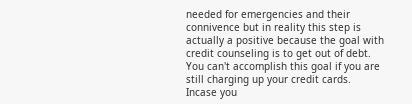needed for emergencies and their connivence but in reality this step is actually a positive because the goal with credit counseling is to get out of debt. You can't accomplish this goal if you are still charging up your credit cards. Incase you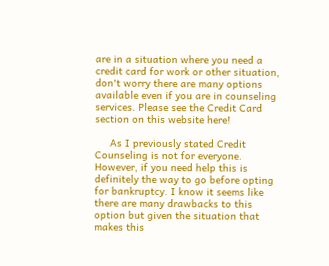are in a situation where you need a credit card for work or other situation, don't worry there are many options available even if you are in counseling services. Please see the Credit Card section on this website here!

     As I previously stated Credit Counseling is not for everyone. However, if you need help this is definitely the way to go before opting for bankruptcy. I know it seems like there are many drawbacks to this option but given the situation that makes this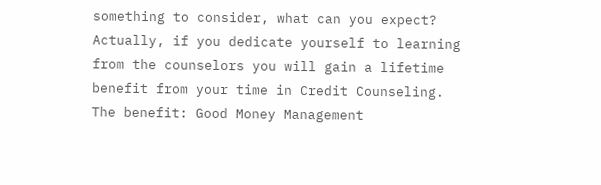something to consider, what can you expect? Actually, if you dedicate yourself to learning from the counselors you will gain a lifetime benefit from your time in Credit Counseling. The benefit: Good Money Management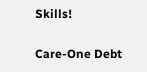Skills!

Care-One Debt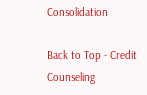Consolidation

Back to Top - Credit Counseling